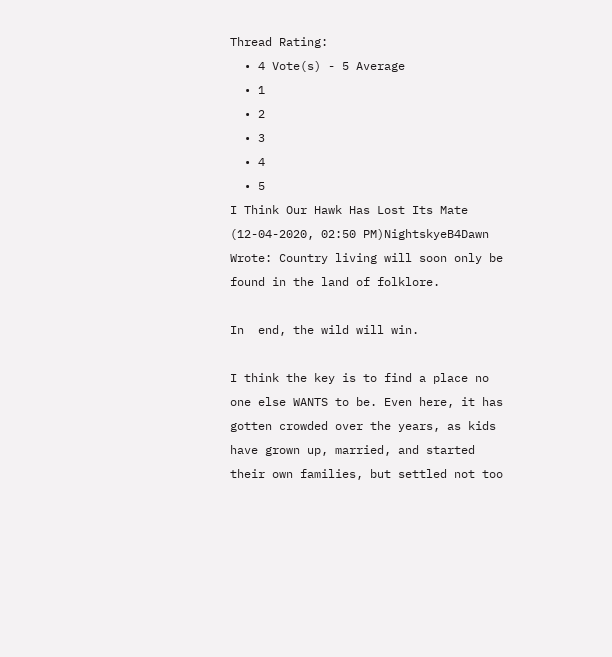Thread Rating:
  • 4 Vote(s) - 5 Average
  • 1
  • 2
  • 3
  • 4
  • 5
I Think Our Hawk Has Lost Its Mate
(12-04-2020, 02:50 PM)NightskyeB4Dawn Wrote: Country living will soon only be found in the land of folklore.

In  end, the wild will win.

I think the key is to find a place no one else WANTS to be. Even here, it has gotten crowded over the years, as kids have grown up, married, and started their own families, but settled not too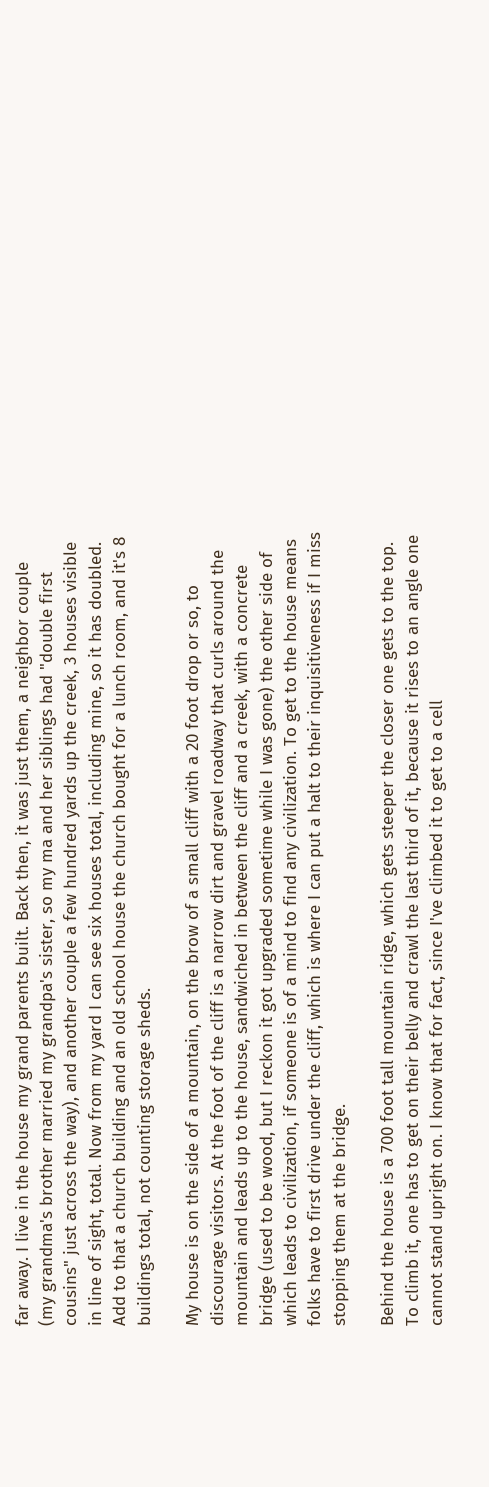far away. I live in the house my grand parents built. Back then, it was just them, a neighbor couple (my grandma's brother married my grandpa's sister, so my ma and her siblings had "double first cousins" just across the way), and another couple a few hundred yards up the creek, 3 houses visible in line of sight, total. Now from my yard I can see six houses total, including mine, so it has doubled. Add to that a church building and an old school house the church bought for a lunch room, and it's 8 buildings total, not counting storage sheds.

My house is on the side of a mountain, on the brow of a small cliff with a 20 foot drop or so, to discourage visitors. At the foot of the cliff is a narrow dirt and gravel roadway that curls around the mountain and leads up to the house, sandwiched in between the cliff and a creek, with a concrete bridge (used to be wood, but I reckon it got upgraded sometime while I was gone) the other side of which leads to civilization, if someone is of a mind to find any civilization. To get to the house means folks have to first drive under the cliff, which is where I can put a halt to their inquisitiveness if I miss stopping them at the bridge.

Behind the house is a 700 foot tall mountain ridge, which gets steeper the closer one gets to the top. To climb it, one has to get on their belly and crawl the last third of it, because it rises to an angle one cannot stand upright on. I know that for fact, since I've climbed it to get to a cell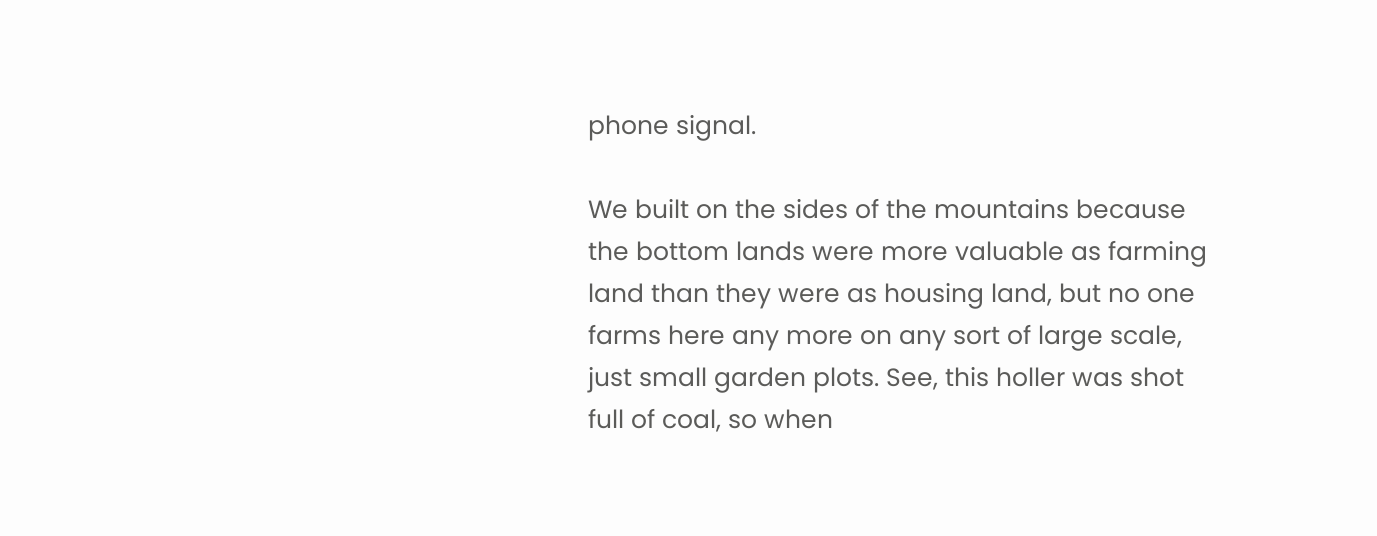phone signal.

We built on the sides of the mountains because the bottom lands were more valuable as farming land than they were as housing land, but no one farms here any more on any sort of large scale, just small garden plots. See, this holler was shot full of coal, so when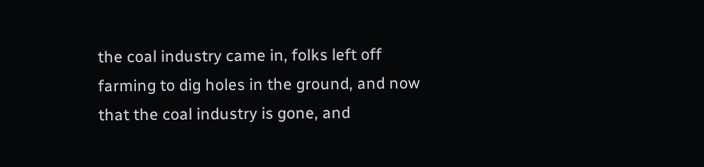the coal industry came in, folks left off farming to dig holes in the ground, and now that the coal industry is gone, and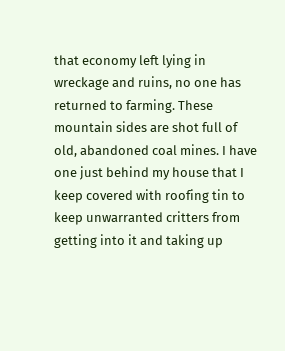that economy left lying in wreckage and ruins, no one has returned to farming. These mountain sides are shot full of old, abandoned coal mines. I have one just behind my house that I keep covered with roofing tin to keep unwarranted critters from getting into it and taking up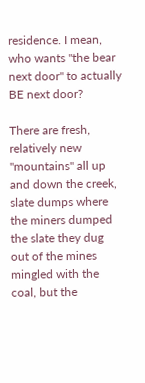residence. I mean, who wants "the bear next door" to actually BE next door?

There are fresh, relatively new "mountains" all up and down the creek, slate dumps where the miners dumped the slate they dug out of the mines mingled with the coal, but the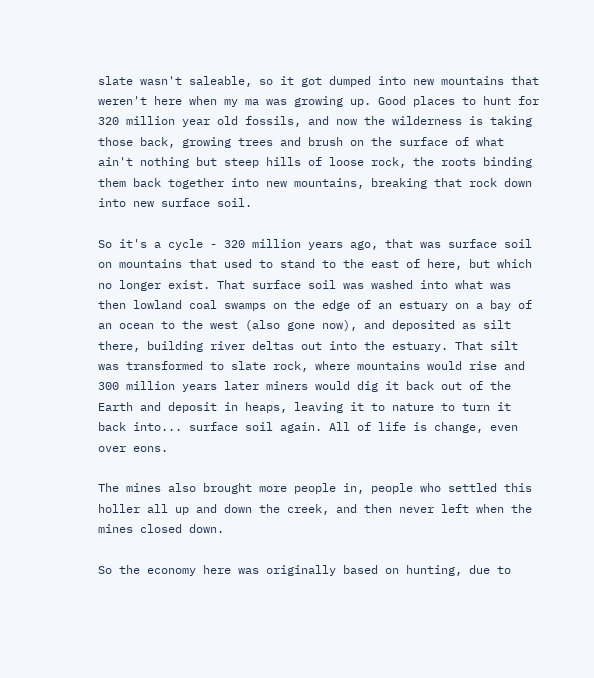slate wasn't saleable, so it got dumped into new mountains that weren't here when my ma was growing up. Good places to hunt for 320 million year old fossils, and now the wilderness is taking those back, growing trees and brush on the surface of what ain't nothing but steep hills of loose rock, the roots binding them back together into new mountains, breaking that rock down into new surface soil.

So it's a cycle - 320 million years ago, that was surface soil on mountains that used to stand to the east of here, but which no longer exist. That surface soil was washed into what was then lowland coal swamps on the edge of an estuary on a bay of an ocean to the west (also gone now), and deposited as silt there, building river deltas out into the estuary. That silt was transformed to slate rock, where mountains would rise and 300 million years later miners would dig it back out of the Earth and deposit in heaps, leaving it to nature to turn it back into... surface soil again. All of life is change, even over eons.

The mines also brought more people in, people who settled this holler all up and down the creek, and then never left when the mines closed down.

So the economy here was originally based on hunting, due to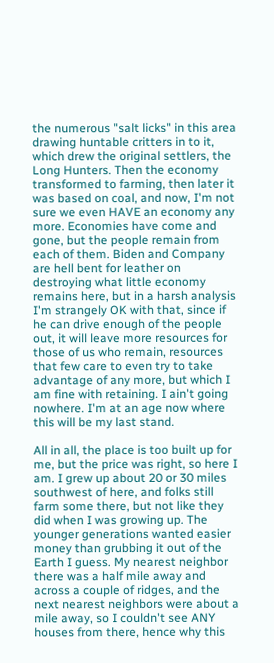the numerous "salt licks" in this area drawing huntable critters in to it, which drew the original settlers, the Long Hunters. Then the economy transformed to farming, then later it was based on coal, and now, I'm not sure we even HAVE an economy any more. Economies have come and gone, but the people remain from each of them. Biden and Company are hell bent for leather on destroying what little economy remains here, but in a harsh analysis I'm strangely OK with that, since if he can drive enough of the people out, it will leave more resources for those of us who remain, resources that few care to even try to take advantage of any more, but which I am fine with retaining. I ain't going nowhere. I'm at an age now where this will be my last stand.

All in all, the place is too built up for me, but the price was right, so here I am. I grew up about 20 or 30 miles southwest of here, and folks still farm some there, but not like they did when I was growing up. The younger generations wanted easier money than grubbing it out of the Earth I guess. My nearest neighbor there was a half mile away and across a couple of ridges, and the next nearest neighbors were about a mile away, so I couldn't see ANY houses from there, hence why this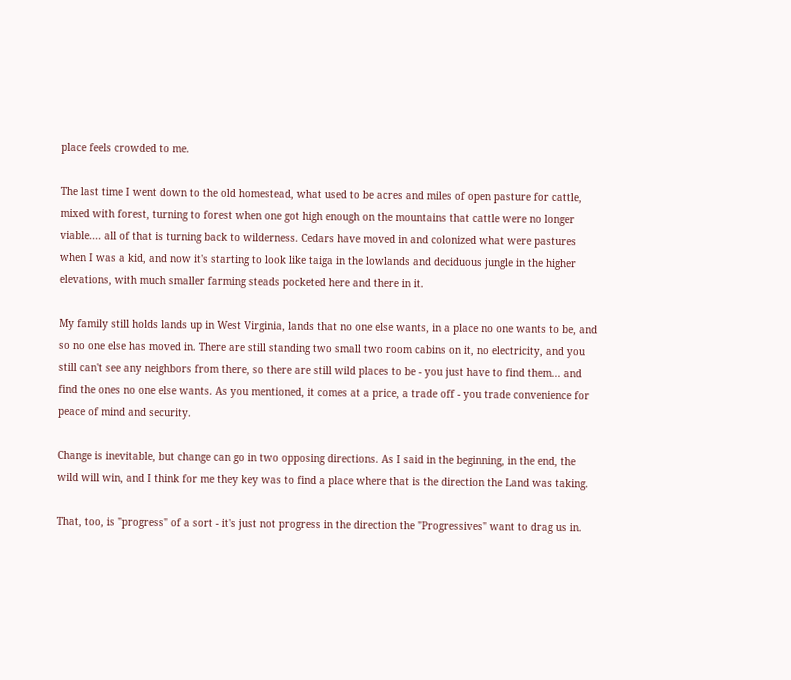place feels crowded to me.

The last time I went down to the old homestead, what used to be acres and miles of open pasture for cattle, mixed with forest, turning to forest when one got high enough on the mountains that cattle were no longer viable.... all of that is turning back to wilderness. Cedars have moved in and colonized what were pastures when I was a kid, and now it's starting to look like taiga in the lowlands and deciduous jungle in the higher elevations, with much smaller farming steads pocketed here and there in it.

My family still holds lands up in West Virginia, lands that no one else wants, in a place no one wants to be, and so no one else has moved in. There are still standing two small two room cabins on it, no electricity, and you still can't see any neighbors from there, so there are still wild places to be - you just have to find them... and find the ones no one else wants. As you mentioned, it comes at a price, a trade off - you trade convenience for peace of mind and security.

Change is inevitable, but change can go in two opposing directions. As I said in the beginning, in the end, the wild will win, and I think for me they key was to find a place where that is the direction the Land was taking.

That, too, is "progress" of a sort - it's just not progress in the direction the "Progressives" want to drag us in.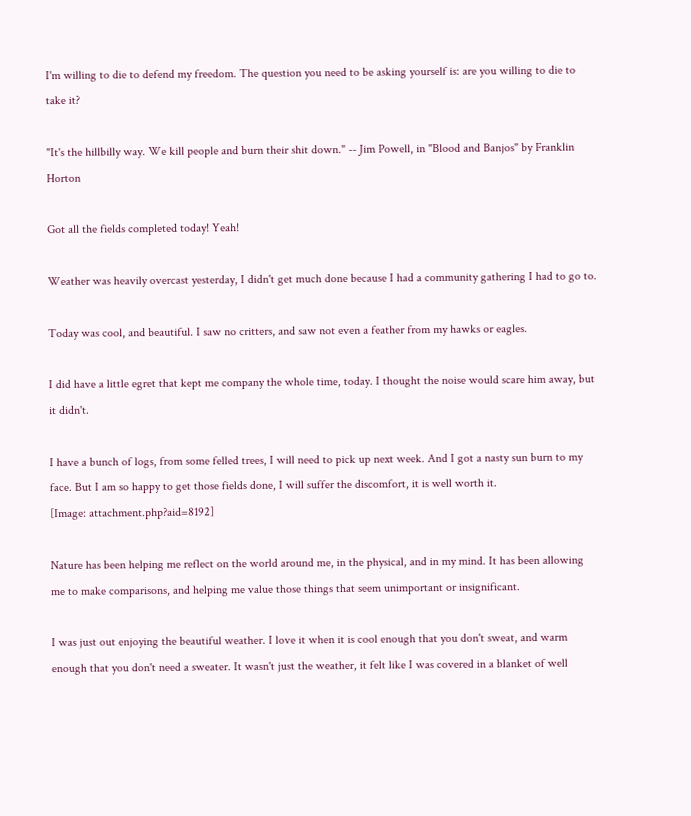I'm willing to die to defend my freedom. The question you need to be asking yourself is: are you willing to die to take it?

"It's the hillbilly way. We kill people and burn their shit down." -- Jim Powell, in "Blood and Banjos" by Franklin Horton

Got all the fields completed today! Yeah!

Weather was heavily overcast yesterday, I didn't get much done because I had a community gathering I had to go to.

Today was cool, and beautiful. I saw no critters, and saw not even a feather from my hawks or eagles.

I did have a little egret that kept me company the whole time, today. I thought the noise would scare him away, but it didn't.

I have a bunch of logs, from some felled trees, I will need to pick up next week. And I got a nasty sun burn to my face. But I am so happy to get those fields done, I will suffer the discomfort, it is well worth it.
[Image: attachment.php?aid=8192]

Nature has been helping me reflect on the world around me, in the physical, and in my mind. It has been allowing me to make comparisons, and helping me value those things that seem unimportant or insignificant.

I was just out enjoying the beautiful weather. I love it when it is cool enough that you don't sweat, and warm enough that you don't need a sweater. It wasn't just the weather, it felt like I was covered in a blanket of well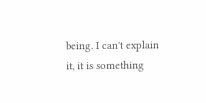being. I can't explain it, it is something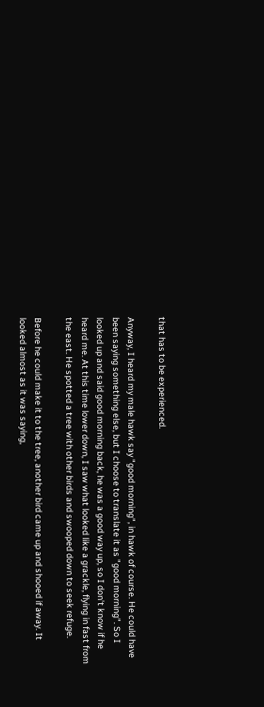that has to be experienced.

Anyway, I heard my male hawk say "good morning", in hawk of course. He could have been saying something else, but I choose to translate it as "good morning". So I looked up and said good morning back, he was a good way up, so I don't know if he heard me. At this time lower down, I saw what looked like a grackle, flying in fast from the east. He spotted a tree with other birds and swooped down to seek refuge.

Before he could make it to the tree, another bird came up and shooed if away. It looked almost as it was saying,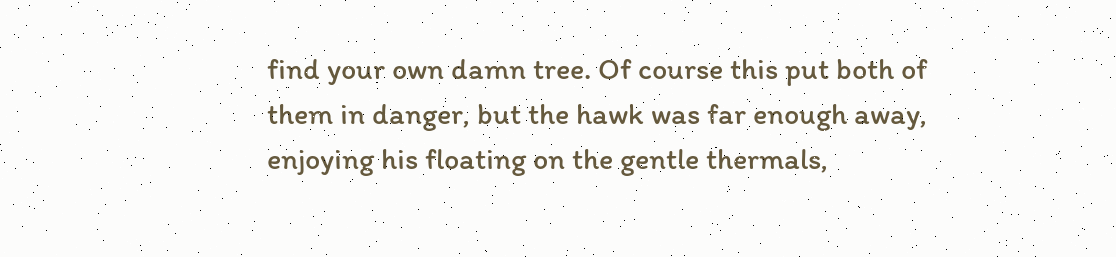find your own damn tree. Of course this put both of them in danger, but the hawk was far enough away, enjoying his floating on the gentle thermals,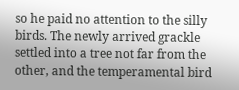so he paid no attention to the silly birds. The newly arrived grackle settled into a tree not far from the other, and the temperamental bird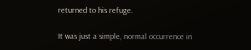returned to his refuge.

It was just a simple, normal occurrence in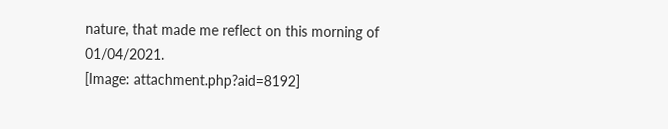nature, that made me reflect on this morning of 01/04/2021.
[Image: attachment.php?aid=8192]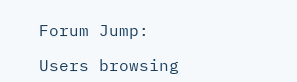Forum Jump:

Users browsing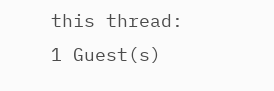this thread: 1 Guest(s)